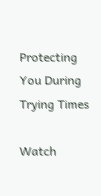Protecting You During Trying Times

Watch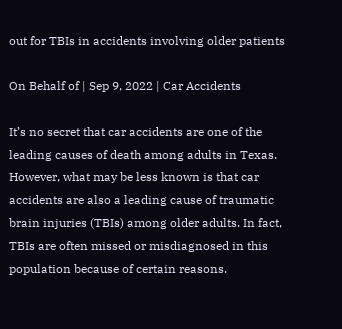out for TBIs in accidents involving older patients

On Behalf of | Sep 9, 2022 | Car Accidents

It’s no secret that car accidents are one of the leading causes of death among adults in Texas. However, what may be less known is that car accidents are also a leading cause of traumatic brain injuries (TBIs) among older adults. In fact, TBIs are often missed or misdiagnosed in this population because of certain reasons.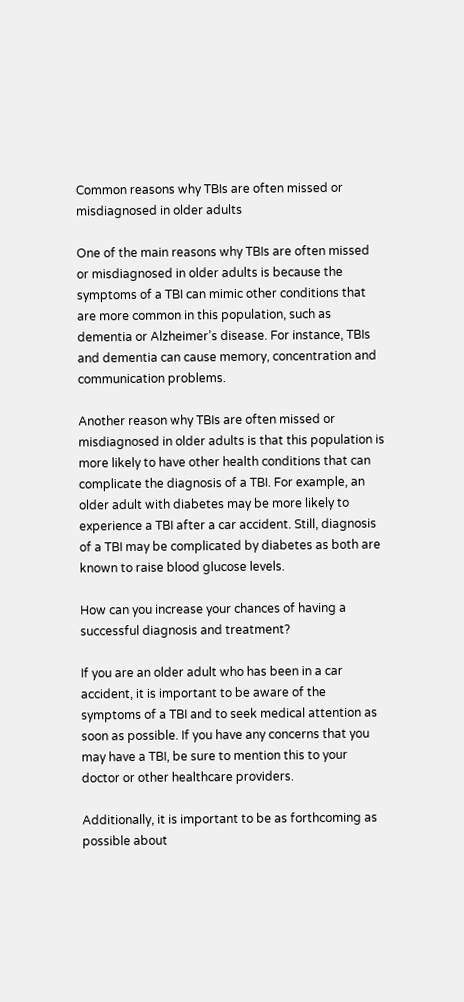Common reasons why TBIs are often missed or misdiagnosed in older adults

One of the main reasons why TBIs are often missed or misdiagnosed in older adults is because the symptoms of a TBI can mimic other conditions that are more common in this population, such as dementia or Alzheimer’s disease. For instance, TBIs and dementia can cause memory, concentration and communication problems.

Another reason why TBIs are often missed or misdiagnosed in older adults is that this population is more likely to have other health conditions that can complicate the diagnosis of a TBI. For example, an older adult with diabetes may be more likely to experience a TBI after a car accident. Still, diagnosis of a TBI may be complicated by diabetes as both are known to raise blood glucose levels.

How can you increase your chances of having a successful diagnosis and treatment?

If you are an older adult who has been in a car accident, it is important to be aware of the symptoms of a TBI and to seek medical attention as soon as possible. If you have any concerns that you may have a TBI, be sure to mention this to your doctor or other healthcare providers.

Additionally, it is important to be as forthcoming as possible about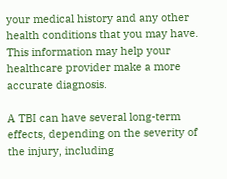your medical history and any other health conditions that you may have. This information may help your healthcare provider make a more accurate diagnosis.

A TBI can have several long-term effects, depending on the severity of the injury, including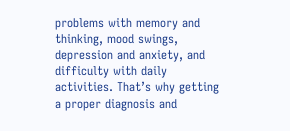problems with memory and thinking, mood swings, depression and anxiety, and difficulty with daily activities. That’s why getting a proper diagnosis and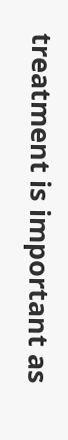treatment is important as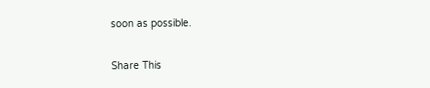soon as possible.

Share This